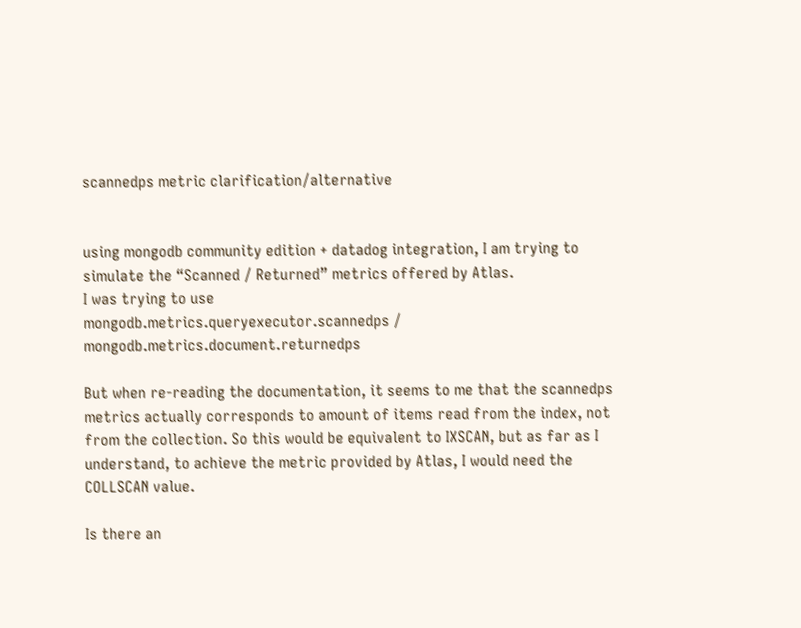scannedps metric clarification/alternative


using mongodb community edition + datadog integration, I am trying to simulate the “Scanned / Returned” metrics offered by Atlas.
I was trying to use
mongodb.metrics.queryexecutor.scannedps / mongodb.metrics.document.returnedps

But when re-reading the documentation, it seems to me that the scannedps metrics actually corresponds to amount of items read from the index, not from the collection. So this would be equivalent to IXSCAN, but as far as I understand, to achieve the metric provided by Atlas, I would need the COLLSCAN value.

Is there an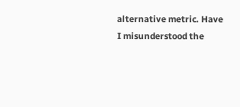alternative metric. Have I misunderstood the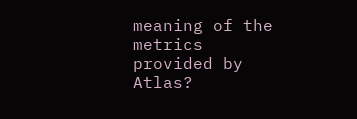meaning of the metrics provided by Atlas?